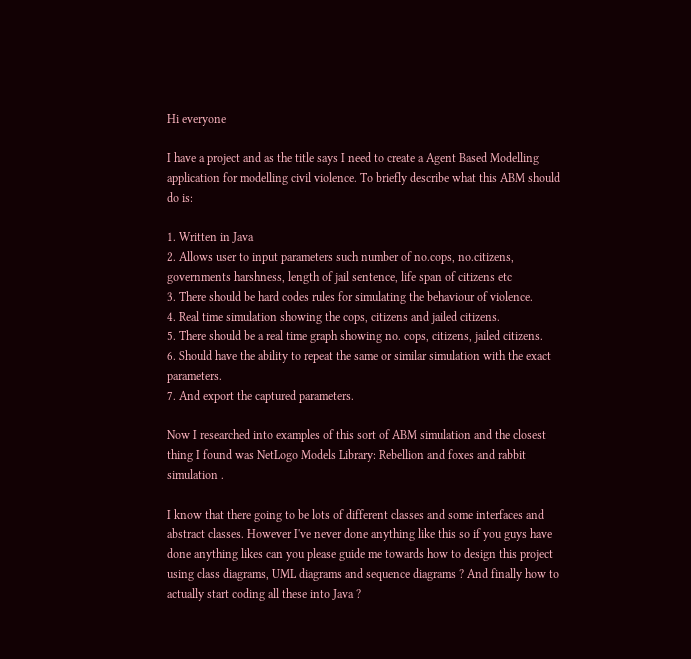Hi everyone

I have a project and as the title says I need to create a Agent Based Modelling application for modelling civil violence. To briefly describe what this ABM should do is:

1. Written in Java
2. Allows user to input parameters such number of no.cops, no.citizens, governments harshness, length of jail sentence, life span of citizens etc
3. There should be hard codes rules for simulating the behaviour of violence.
4. Real time simulation showing the cops, citizens and jailed citizens.
5. There should be a real time graph showing no. cops, citizens, jailed citizens.
6. Should have the ability to repeat the same or similar simulation with the exact parameters.
7. And export the captured parameters.

Now I researched into examples of this sort of ABM simulation and the closest thing I found was NetLogo Models Library: Rebellion and foxes and rabbit simulation .

I know that there going to be lots of different classes and some interfaces and abstract classes. However I've never done anything like this so if you guys have done anything likes can you please guide me towards how to design this project using class diagrams, UML diagrams and sequence diagrams ? And finally how to actually start coding all these into Java ?